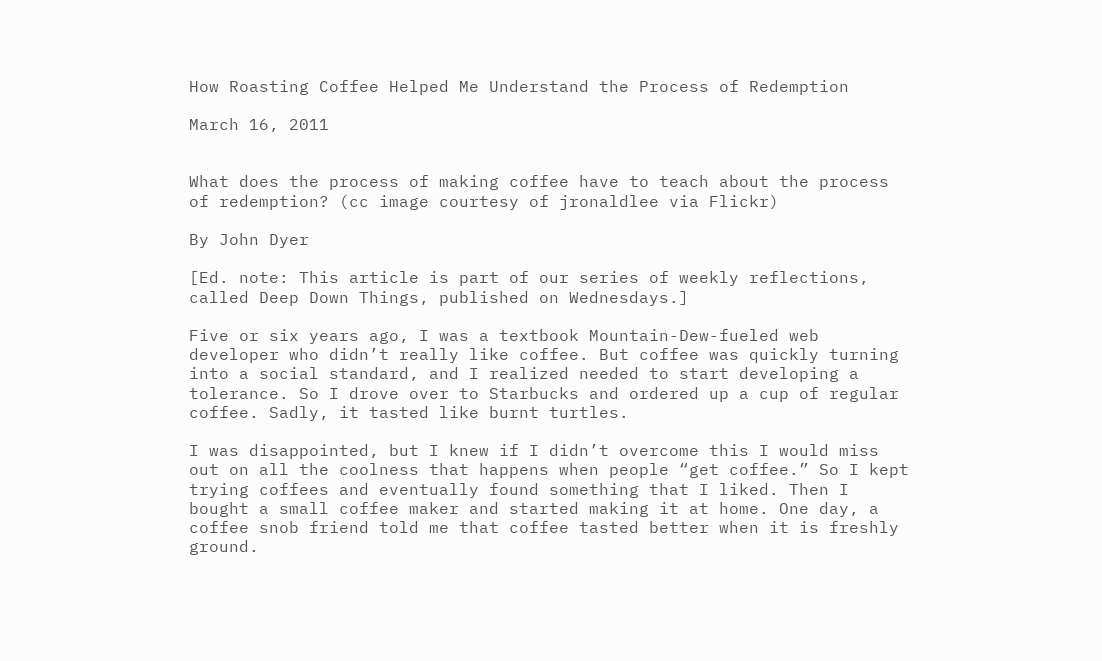How Roasting Coffee Helped Me Understand the Process of Redemption

March 16, 2011


What does the process of making coffee have to teach about the process of redemption? (cc image courtesy of jronaldlee via Flickr)

By John Dyer

[Ed. note: This article is part of our series of weekly reflections, called Deep Down Things, published on Wednesdays.]

Five or six years ago, I was a textbook Mountain-Dew-fueled web developer who didn’t really like coffee. But coffee was quickly turning into a social standard, and I realized needed to start developing a tolerance. So I drove over to Starbucks and ordered up a cup of regular coffee. Sadly, it tasted like burnt turtles.

I was disappointed, but I knew if I didn’t overcome this I would miss out on all the coolness that happens when people “get coffee.” So I kept trying coffees and eventually found something that I liked. Then I bought a small coffee maker and started making it at home. One day, a coffee snob friend told me that coffee tasted better when it is freshly ground.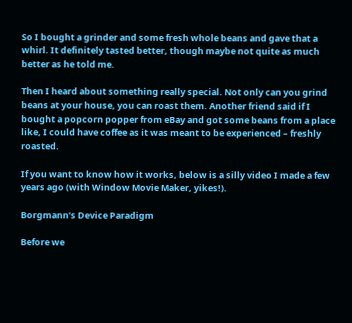So I bought a grinder and some fresh whole beans and gave that a whirl. It definitely tasted better, though maybe not quite as much better as he told me.

Then I heard about something really special. Not only can you grind beans at your house, you can roast them. Another friend said if I bought a popcorn popper from eBay and got some beans from a place like, I could have coffee as it was meant to be experienced – freshly roasted.

If you want to know how it works, below is a silly video I made a few years ago (with Window Movie Maker, yikes!).

Borgmann’s Device Paradigm

Before we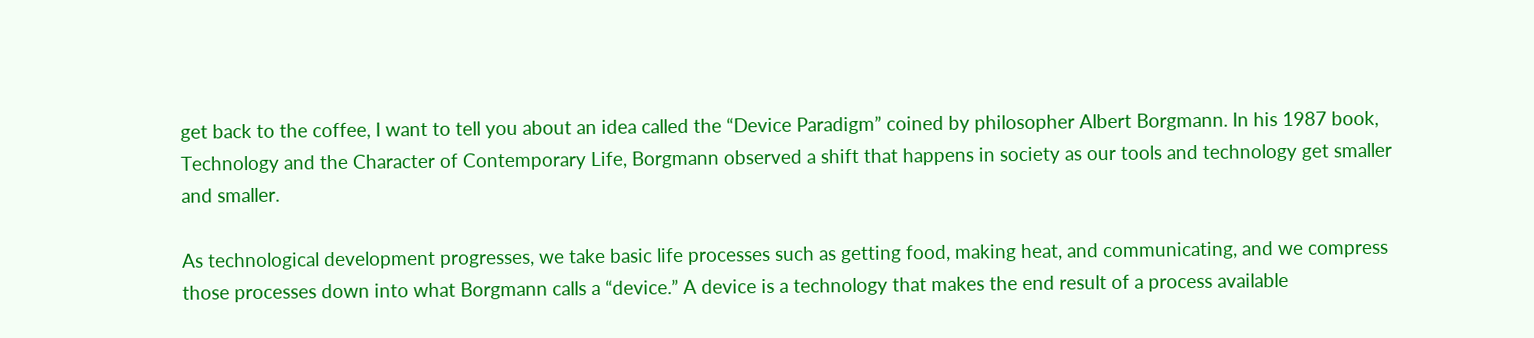get back to the coffee, I want to tell you about an idea called the “Device Paradigm” coined by philosopher Albert Borgmann. In his 1987 book, Technology and the Character of Contemporary Life, Borgmann observed a shift that happens in society as our tools and technology get smaller and smaller.

As technological development progresses, we take basic life processes such as getting food, making heat, and communicating, and we compress those processes down into what Borgmann calls a “device.” A device is a technology that makes the end result of a process available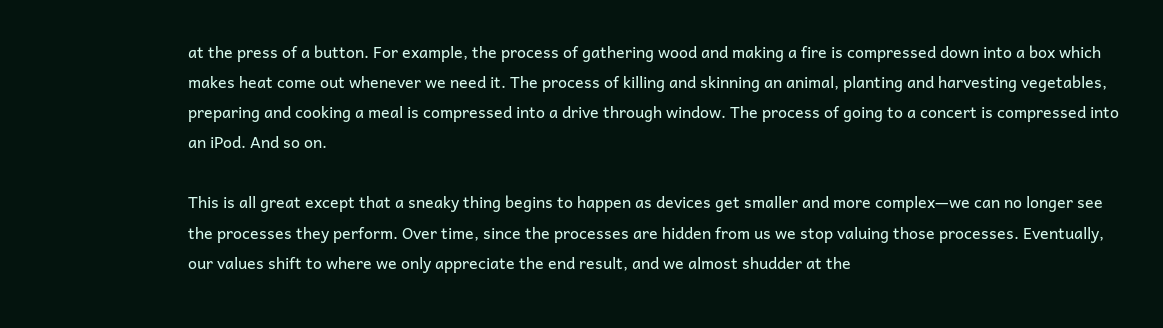at the press of a button. For example, the process of gathering wood and making a fire is compressed down into a box which makes heat come out whenever we need it. The process of killing and skinning an animal, planting and harvesting vegetables, preparing and cooking a meal is compressed into a drive through window. The process of going to a concert is compressed into an iPod. And so on.

This is all great except that a sneaky thing begins to happen as devices get smaller and more complex—we can no longer see the processes they perform. Over time, since the processes are hidden from us we stop valuing those processes. Eventually, our values shift to where we only appreciate the end result, and we almost shudder at the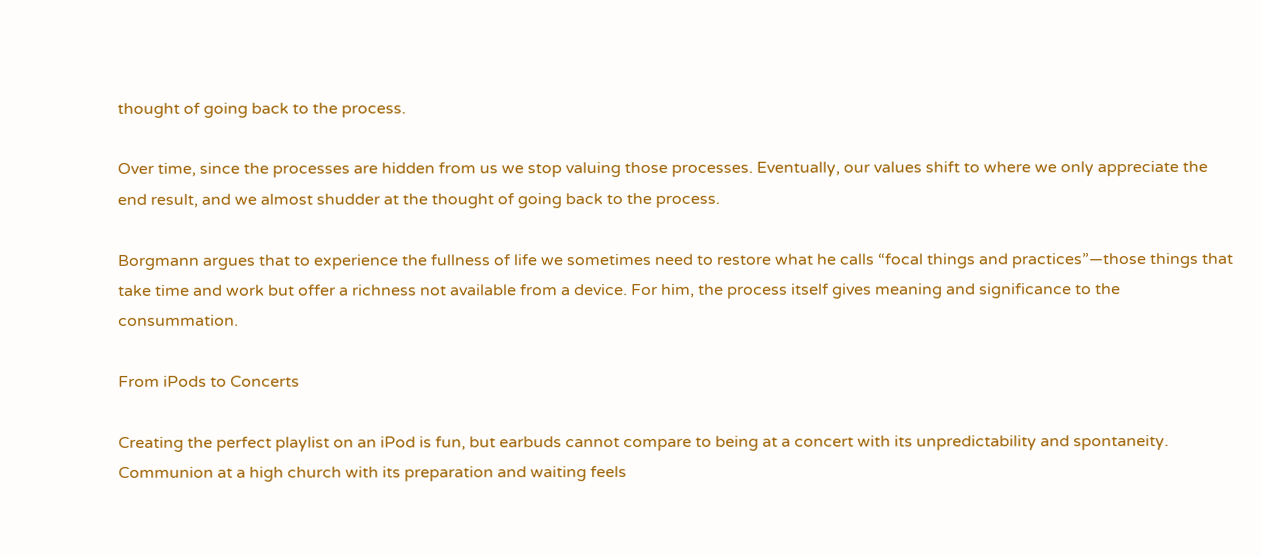thought of going back to the process.

Over time, since the processes are hidden from us we stop valuing those processes. Eventually, our values shift to where we only appreciate the end result, and we almost shudder at the thought of going back to the process.

Borgmann argues that to experience the fullness of life we sometimes need to restore what he calls “focal things and practices”—those things that take time and work but offer a richness not available from a device. For him, the process itself gives meaning and significance to the consummation.

From iPods to Concerts

Creating the perfect playlist on an iPod is fun, but earbuds cannot compare to being at a concert with its unpredictability and spontaneity. Communion at a high church with its preparation and waiting feels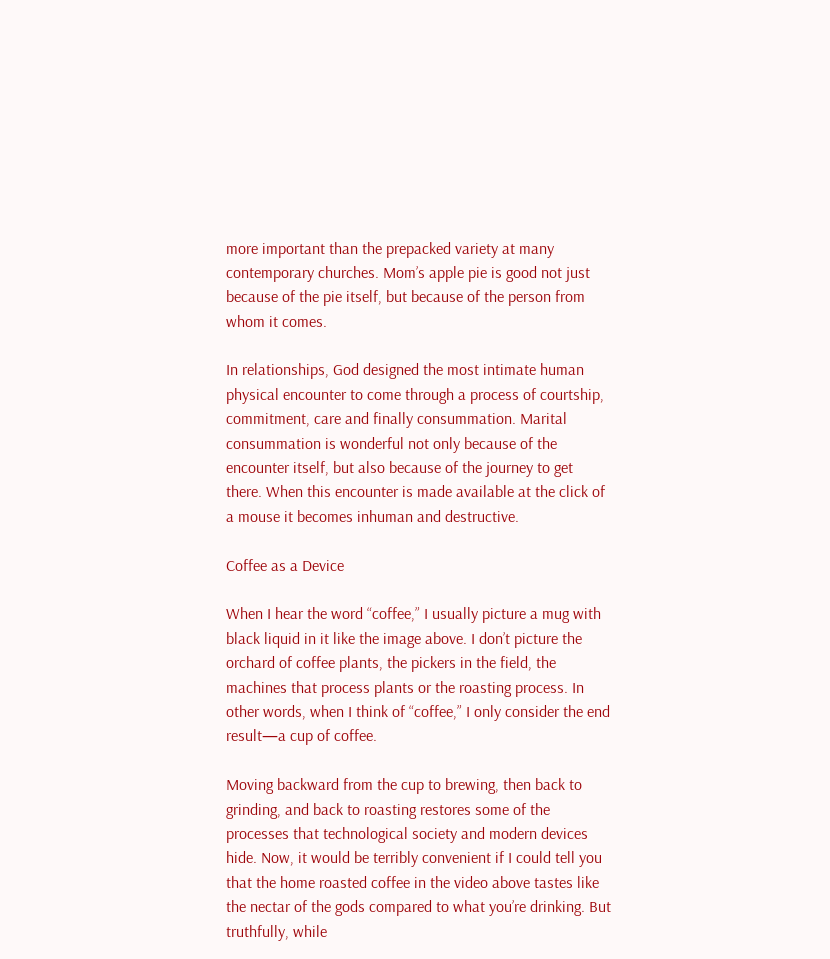more important than the prepacked variety at many contemporary churches. Mom’s apple pie is good not just because of the pie itself, but because of the person from whom it comes.

In relationships, God designed the most intimate human physical encounter to come through a process of courtship, commitment, care and finally consummation. Marital consummation is wonderful not only because of the encounter itself, but also because of the journey to get there. When this encounter is made available at the click of a mouse it becomes inhuman and destructive.

Coffee as a Device

When I hear the word “coffee,” I usually picture a mug with black liquid in it like the image above. I don’t picture the orchard of coffee plants, the pickers in the field, the machines that process plants or the roasting process. In other words, when I think of “coffee,” I only consider the end result—a cup of coffee.

Moving backward from the cup to brewing, then back to grinding, and back to roasting restores some of the processes that technological society and modern devices hide. Now, it would be terribly convenient if I could tell you that the home roasted coffee in the video above tastes like the nectar of the gods compared to what you’re drinking. But truthfully, while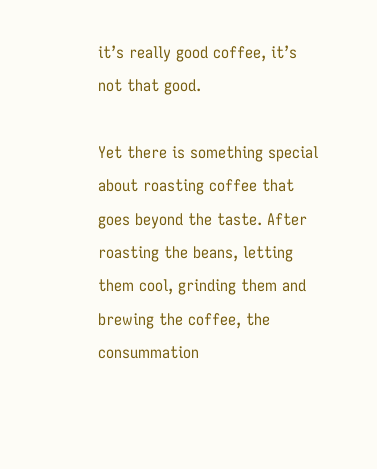it’s really good coffee, it’s not that good.

Yet there is something special about roasting coffee that goes beyond the taste. After roasting the beans, letting them cool, grinding them and brewing the coffee, the consummation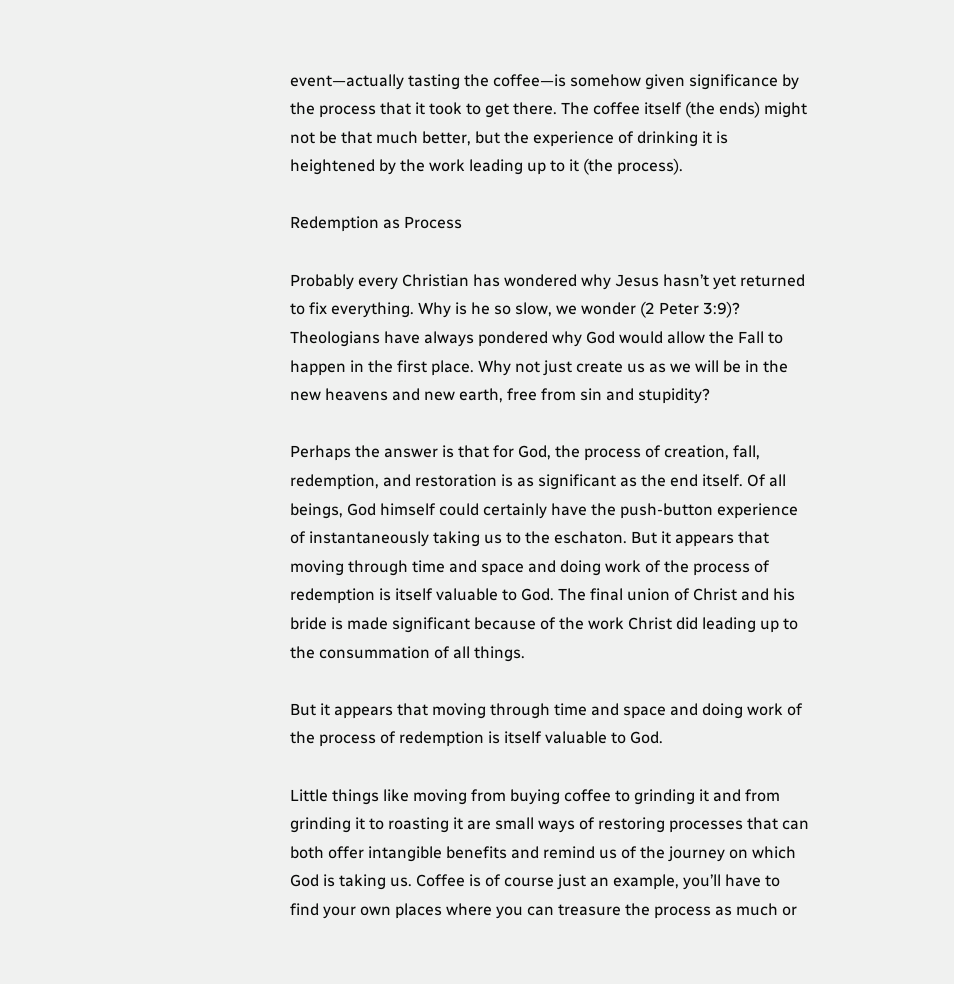event—actually tasting the coffee—is somehow given significance by the process that it took to get there. The coffee itself (the ends) might not be that much better, but the experience of drinking it is heightened by the work leading up to it (the process).

Redemption as Process

Probably every Christian has wondered why Jesus hasn’t yet returned to fix everything. Why is he so slow, we wonder (2 Peter 3:9)? Theologians have always pondered why God would allow the Fall to happen in the first place. Why not just create us as we will be in the new heavens and new earth, free from sin and stupidity?

Perhaps the answer is that for God, the process of creation, fall, redemption, and restoration is as significant as the end itself. Of all beings, God himself could certainly have the push-button experience of instantaneously taking us to the eschaton. But it appears that moving through time and space and doing work of the process of redemption is itself valuable to God. The final union of Christ and his bride is made significant because of the work Christ did leading up to the consummation of all things.

But it appears that moving through time and space and doing work of the process of redemption is itself valuable to God.

Little things like moving from buying coffee to grinding it and from grinding it to roasting it are small ways of restoring processes that can both offer intangible benefits and remind us of the journey on which God is taking us. Coffee is of course just an example, you’ll have to find your own places where you can treasure the process as much or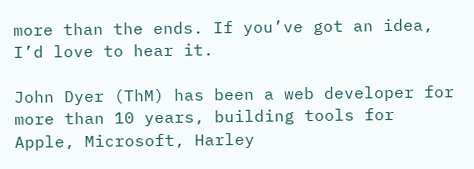more than the ends. If you’ve got an idea, I’d love to hear it.

John Dyer (ThM) has been a web developer for more than 10 years, building tools for Apple, Microsoft, Harley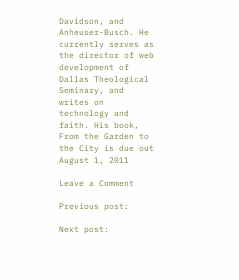Davidson, and Anheuser-Busch. He currently serves as the director of web development of Dallas Theological Seminary, and writes on technology and faith. His book, From the Garden to the City is due out August 1, 2011

Leave a Comment

Previous post:

Next post: